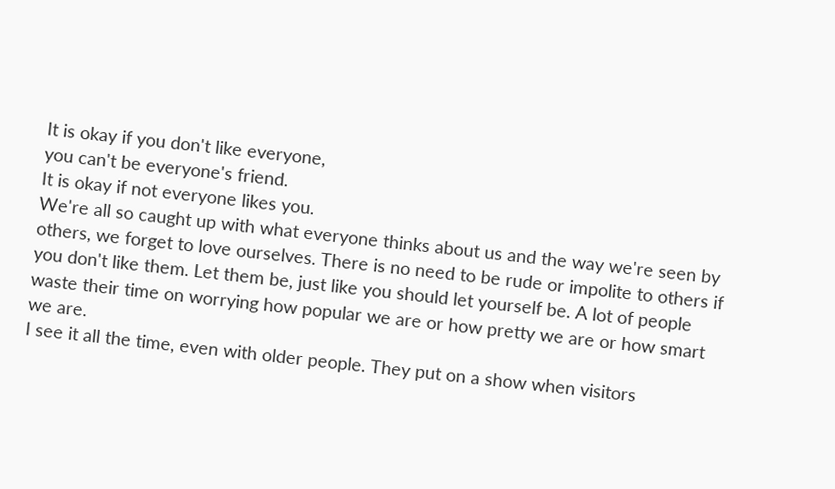It is okay if you don't like everyone,
you can't be everyone's friend.
It is okay if not everyone likes you.
We're all so caught up with what everyone thinks about us and the way we're seen by others, we forget to love ourselves. There is no need to be rude or impolite to others if you don't like them. Let them be, just like you should let yourself be. A lot of people waste their time on worrying how popular we are or how pretty we are or how smart we are.
I see it all the time, even with older people. They put on a show when visitors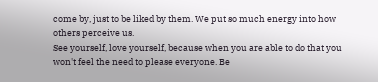come by, just to be liked by them. We put so much energy into how others perceive us.
See yourself, love yourself, because when you are able to do that you won't feel the need to please everyone. Be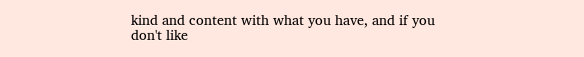kind and content with what you have, and if you don't like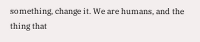something, change it. We are humans, and the thing that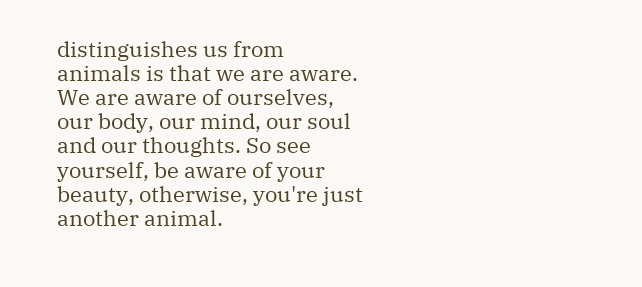distinguishes us from animals is that we are aware. We are aware of ourselves, our body, our mind, our soul and our thoughts. So see yourself, be aware of your beauty, otherwise, you're just another animal.